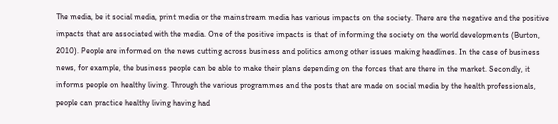The media, be it social media, print media or the mainstream media has various impacts on the society. There are the negative and the positive impacts that are associated with the media. One of the positive impacts is that of informing the society on the world developments (Burton, 2010). People are informed on the news cutting across business and politics among other issues making headlines. In the case of business news, for example, the business people can be able to make their plans depending on the forces that are there in the market. Secondly, it informs people on healthy living. Through the various programmes and the posts that are made on social media by the health professionals, people can practice healthy living having had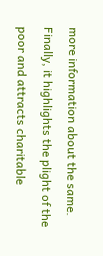more information about the same. Finally, it highlights the plight of the poor and attracts charitable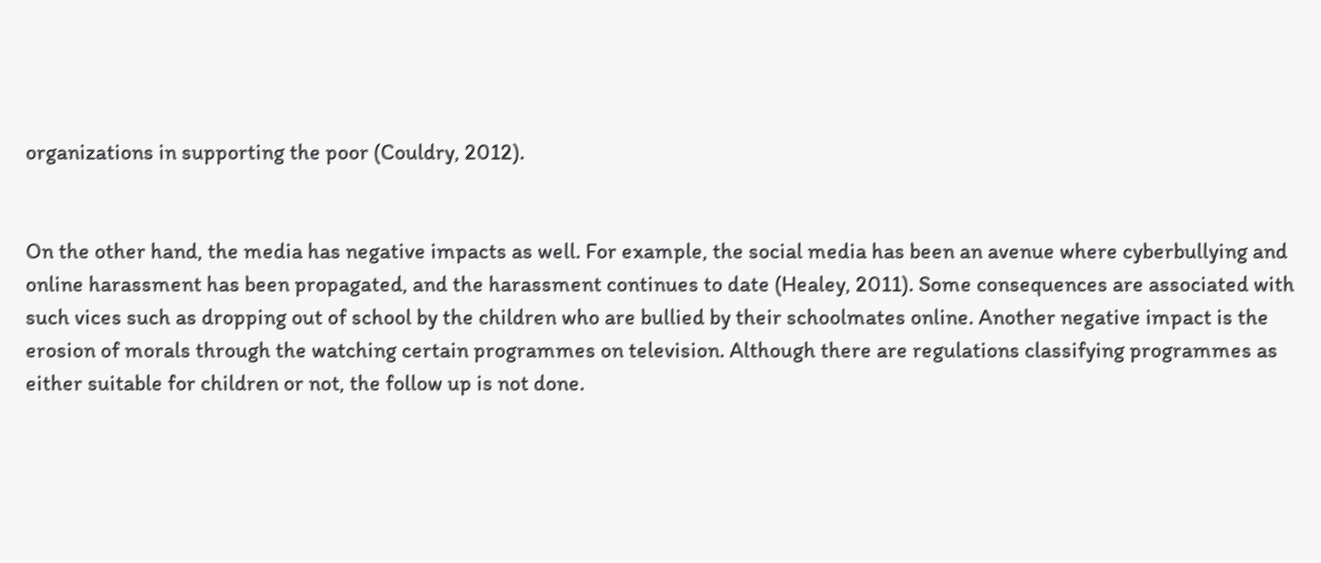organizations in supporting the poor (Couldry, 2012).


On the other hand, the media has negative impacts as well. For example, the social media has been an avenue where cyberbullying and online harassment has been propagated, and the harassment continues to date (Healey, 2011). Some consequences are associated with such vices such as dropping out of school by the children who are bullied by their schoolmates online. Another negative impact is the erosion of morals through the watching certain programmes on television. Although there are regulations classifying programmes as either suitable for children or not, the follow up is not done.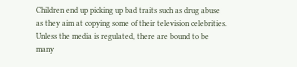Children end up picking up bad traits such as drug abuse as they aim at copying some of their television celebrities. Unless the media is regulated, there are bound to be many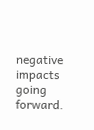negative impacts going forward.